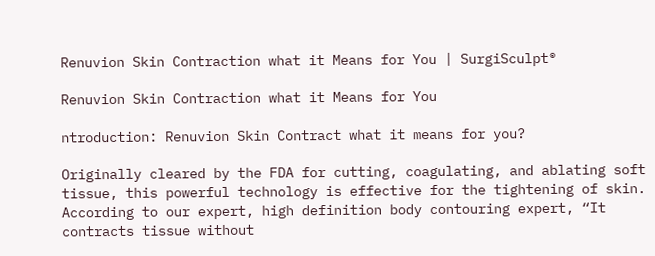Renuvion Skin Contraction what it Means for You | SurgiSculpt®

Renuvion Skin Contraction what it Means for You

ntroduction: Renuvion Skin Contract what it means for you?

Originally cleared by the FDA for cutting, coagulating, and ablating soft tissue, this powerful technology is effective for the tightening of skin.  According to our expert, high definition body contouring expert, “It contracts tissue without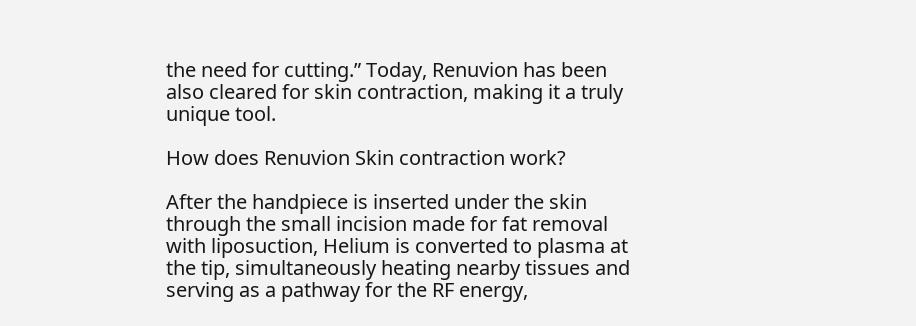the need for cutting.” Today, Renuvion has been also cleared for skin contraction, making it a truly unique tool.

How does Renuvion Skin contraction work?

After the handpiece is inserted under the skin through the small incision made for fat removal with liposuction, Helium is converted to plasma at the tip, simultaneously heating nearby tissues and serving as a pathway for the RF energy,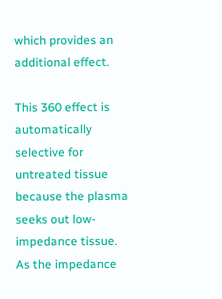which provides an additional effect.

This 360 effect is automatically selective for untreated tissue because the plasma seeks out low-impedance tissue. As the impedance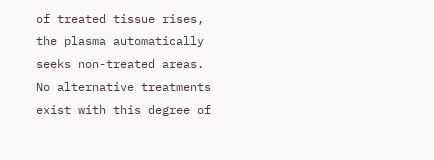of treated tissue rises, the plasma automatically seeks non-treated areas. No alternative treatments exist with this degree of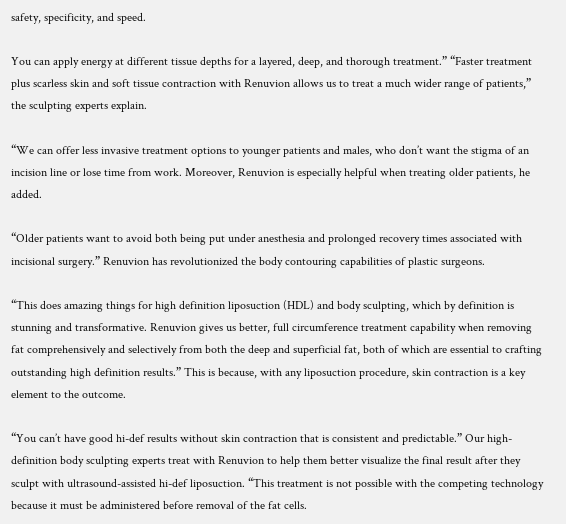safety, specificity, and speed.

You can apply energy at different tissue depths for a layered, deep, and thorough treatment.” “Faster treatment plus scarless skin and soft tissue contraction with Renuvion allows us to treat a much wider range of patients,” the sculpting experts explain.

“We can offer less invasive treatment options to younger patients and males, who don’t want the stigma of an incision line or lose time from work. Moreover, Renuvion is especially helpful when treating older patients, he added.

“Older patients want to avoid both being put under anesthesia and prolonged recovery times associated with incisional surgery.” Renuvion has revolutionized the body contouring capabilities of plastic surgeons.

“This does amazing things for high definition liposuction (HDL) and body sculpting, which by definition is stunning and transformative. Renuvion gives us better, full circumference treatment capability when removing fat comprehensively and selectively from both the deep and superficial fat, both of which are essential to crafting outstanding high definition results.” This is because, with any liposuction procedure, skin contraction is a key element to the outcome.

“You can’t have good hi-def results without skin contraction that is consistent and predictable.” Our high-definition body sculpting experts treat with Renuvion to help them better visualize the final result after they sculpt with ultrasound-assisted hi-def liposuction. “This treatment is not possible with the competing technology because it must be administered before removal of the fat cells.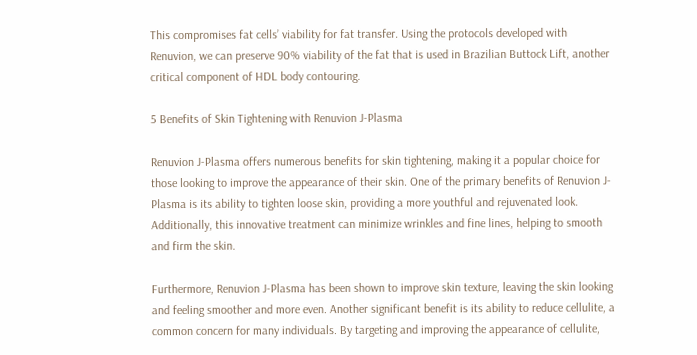This compromises fat cells’ viability for fat transfer. Using the protocols developed with Renuvion, we can preserve 90% viability of the fat that is used in Brazilian Buttock Lift, another critical component of HDL body contouring.

5 Benefits of Skin Tightening with Renuvion J-Plasma

Renuvion J-Plasma offers numerous benefits for skin tightening, making it a popular choice for those looking to improve the appearance of their skin. One of the primary benefits of Renuvion J-Plasma is its ability to tighten loose skin, providing a more youthful and rejuvenated look. Additionally, this innovative treatment can minimize wrinkles and fine lines, helping to smooth and firm the skin.

Furthermore, Renuvion J-Plasma has been shown to improve skin texture, leaving the skin looking and feeling smoother and more even. Another significant benefit is its ability to reduce cellulite, a common concern for many individuals. By targeting and improving the appearance of cellulite,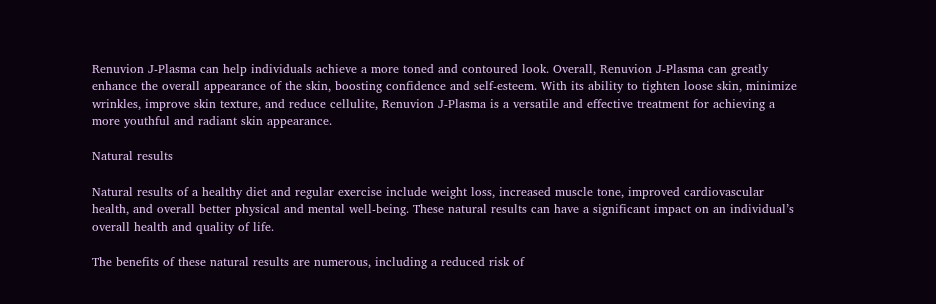Renuvion J-Plasma can help individuals achieve a more toned and contoured look. Overall, Renuvion J-Plasma can greatly enhance the overall appearance of the skin, boosting confidence and self-esteem. With its ability to tighten loose skin, minimize wrinkles, improve skin texture, and reduce cellulite, Renuvion J-Plasma is a versatile and effective treatment for achieving a more youthful and radiant skin appearance.

Natural results

Natural results of a healthy diet and regular exercise include weight loss, increased muscle tone, improved cardiovascular health, and overall better physical and mental well-being. These natural results can have a significant impact on an individual’s overall health and quality of life.

The benefits of these natural results are numerous, including a reduced risk of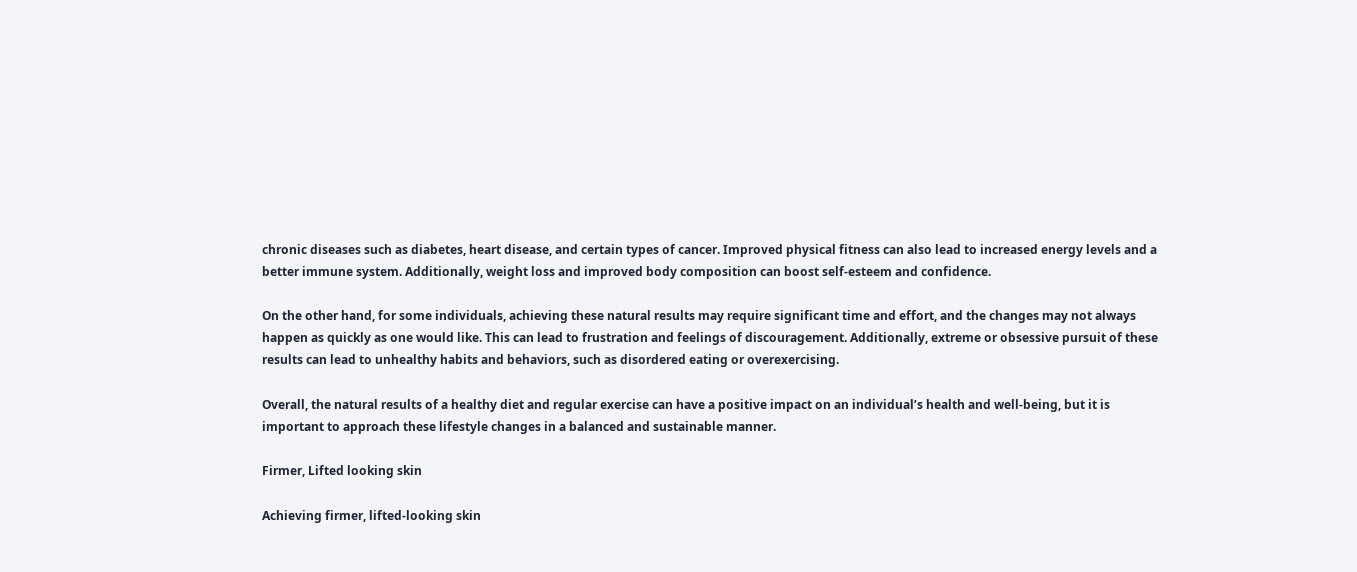chronic diseases such as diabetes, heart disease, and certain types of cancer. Improved physical fitness can also lead to increased energy levels and a better immune system. Additionally, weight loss and improved body composition can boost self-esteem and confidence.

On the other hand, for some individuals, achieving these natural results may require significant time and effort, and the changes may not always happen as quickly as one would like. This can lead to frustration and feelings of discouragement. Additionally, extreme or obsessive pursuit of these results can lead to unhealthy habits and behaviors, such as disordered eating or overexercising.

Overall, the natural results of a healthy diet and regular exercise can have a positive impact on an individual’s health and well-being, but it is important to approach these lifestyle changes in a balanced and sustainable manner.

Firmer, Lifted looking skin

Achieving firmer, lifted-looking skin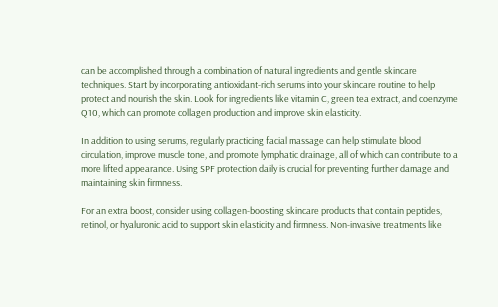can be accomplished through a combination of natural ingredients and gentle skincare techniques. Start by incorporating antioxidant-rich serums into your skincare routine to help protect and nourish the skin. Look for ingredients like vitamin C, green tea extract, and coenzyme Q10, which can promote collagen production and improve skin elasticity.

In addition to using serums, regularly practicing facial massage can help stimulate blood circulation, improve muscle tone, and promote lymphatic drainage, all of which can contribute to a more lifted appearance. Using SPF protection daily is crucial for preventing further damage and maintaining skin firmness.

For an extra boost, consider using collagen-boosting skincare products that contain peptides, retinol, or hyaluronic acid to support skin elasticity and firmness. Non-invasive treatments like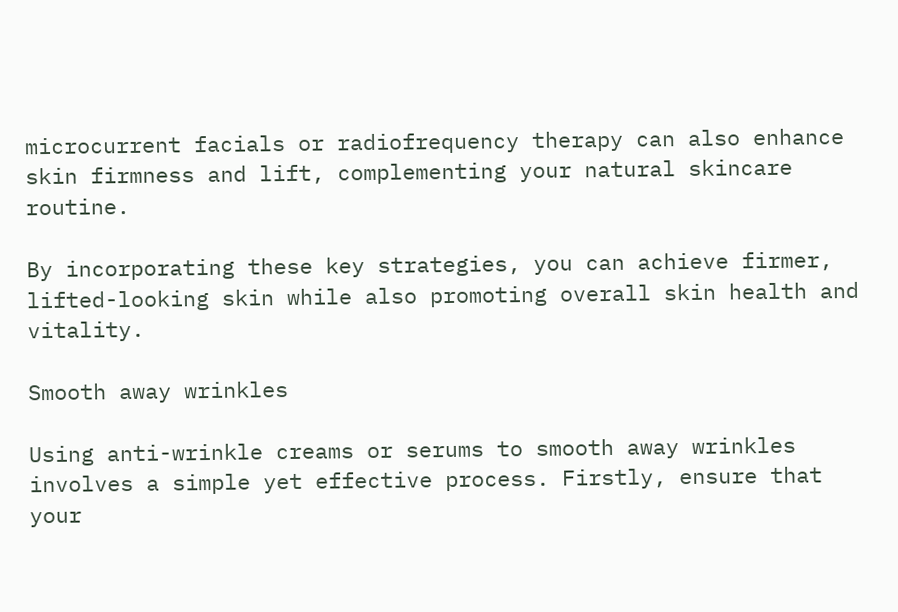microcurrent facials or radiofrequency therapy can also enhance skin firmness and lift, complementing your natural skincare routine.

By incorporating these key strategies, you can achieve firmer, lifted-looking skin while also promoting overall skin health and vitality.

Smooth away wrinkles

Using anti-wrinkle creams or serums to smooth away wrinkles involves a simple yet effective process. Firstly, ensure that your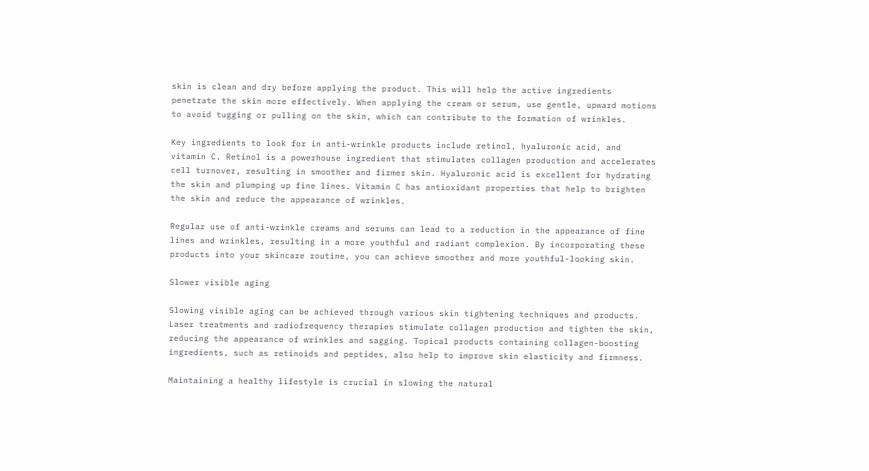skin is clean and dry before applying the product. This will help the active ingredients penetrate the skin more effectively. When applying the cream or serum, use gentle, upward motions to avoid tugging or pulling on the skin, which can contribute to the formation of wrinkles.

Key ingredients to look for in anti-wrinkle products include retinol, hyaluronic acid, and vitamin C. Retinol is a powerhouse ingredient that stimulates collagen production and accelerates cell turnover, resulting in smoother and firmer skin. Hyaluronic acid is excellent for hydrating the skin and plumping up fine lines. Vitamin C has antioxidant properties that help to brighten the skin and reduce the appearance of wrinkles.

Regular use of anti-wrinkle creams and serums can lead to a reduction in the appearance of fine lines and wrinkles, resulting in a more youthful and radiant complexion. By incorporating these products into your skincare routine, you can achieve smoother and more youthful-looking skin.

Slower visible aging

Slowing visible aging can be achieved through various skin tightening techniques and products. Laser treatments and radiofrequency therapies stimulate collagen production and tighten the skin, reducing the appearance of wrinkles and sagging. Topical products containing collagen-boosting ingredients, such as retinoids and peptides, also help to improve skin elasticity and firmness.

Maintaining a healthy lifestyle is crucial in slowing the natural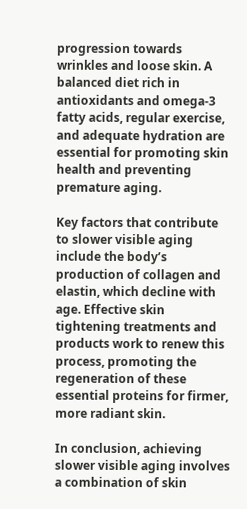progression towards wrinkles and loose skin. A balanced diet rich in antioxidants and omega-3 fatty acids, regular exercise, and adequate hydration are essential for promoting skin health and preventing premature aging.

Key factors that contribute to slower visible aging include the body’s production of collagen and elastin, which decline with age. Effective skin tightening treatments and products work to renew this process, promoting the regeneration of these essential proteins for firmer, more radiant skin.

In conclusion, achieving slower visible aging involves a combination of skin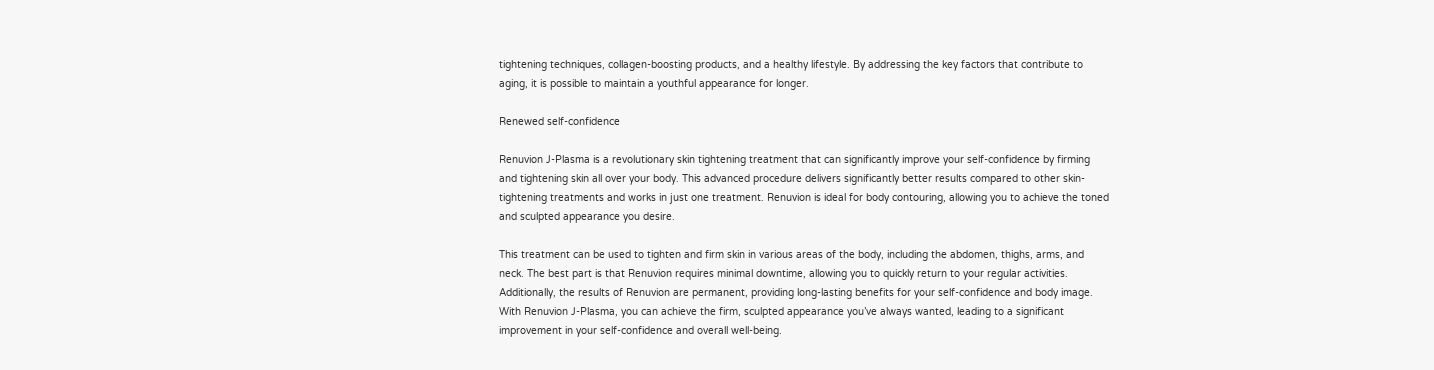tightening techniques, collagen-boosting products, and a healthy lifestyle. By addressing the key factors that contribute to aging, it is possible to maintain a youthful appearance for longer.

Renewed self-confidence

Renuvion J-Plasma is a revolutionary skin tightening treatment that can significantly improve your self-confidence by firming and tightening skin all over your body. This advanced procedure delivers significantly better results compared to other skin-tightening treatments and works in just one treatment. Renuvion is ideal for body contouring, allowing you to achieve the toned and sculpted appearance you desire.

This treatment can be used to tighten and firm skin in various areas of the body, including the abdomen, thighs, arms, and neck. The best part is that Renuvion requires minimal downtime, allowing you to quickly return to your regular activities. Additionally, the results of Renuvion are permanent, providing long-lasting benefits for your self-confidence and body image. With Renuvion J-Plasma, you can achieve the firm, sculpted appearance you’ve always wanted, leading to a significant improvement in your self-confidence and overall well-being.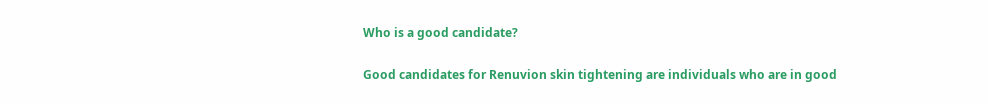Who is a good candidate?

Good candidates for Renuvion skin tightening are individuals who are in good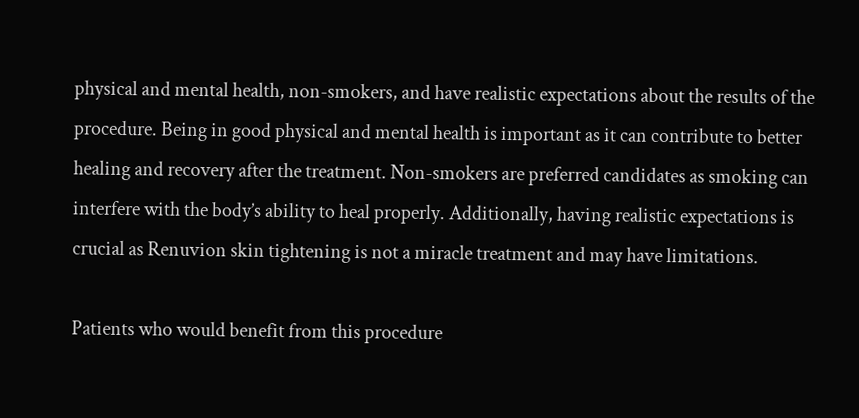physical and mental health, non-smokers, and have realistic expectations about the results of the procedure. Being in good physical and mental health is important as it can contribute to better healing and recovery after the treatment. Non-smokers are preferred candidates as smoking can interfere with the body’s ability to heal properly. Additionally, having realistic expectations is crucial as Renuvion skin tightening is not a miracle treatment and may have limitations.

Patients who would benefit from this procedure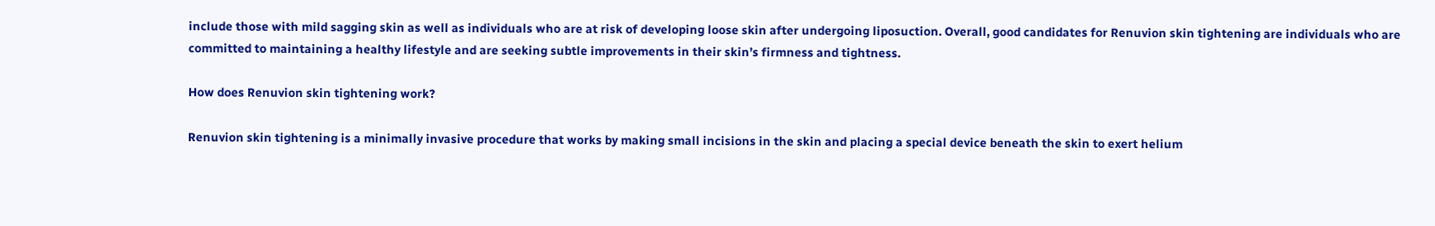include those with mild sagging skin as well as individuals who are at risk of developing loose skin after undergoing liposuction. Overall, good candidates for Renuvion skin tightening are individuals who are committed to maintaining a healthy lifestyle and are seeking subtle improvements in their skin’s firmness and tightness.

How does Renuvion skin tightening work?

Renuvion skin tightening is a minimally invasive procedure that works by making small incisions in the skin and placing a special device beneath the skin to exert helium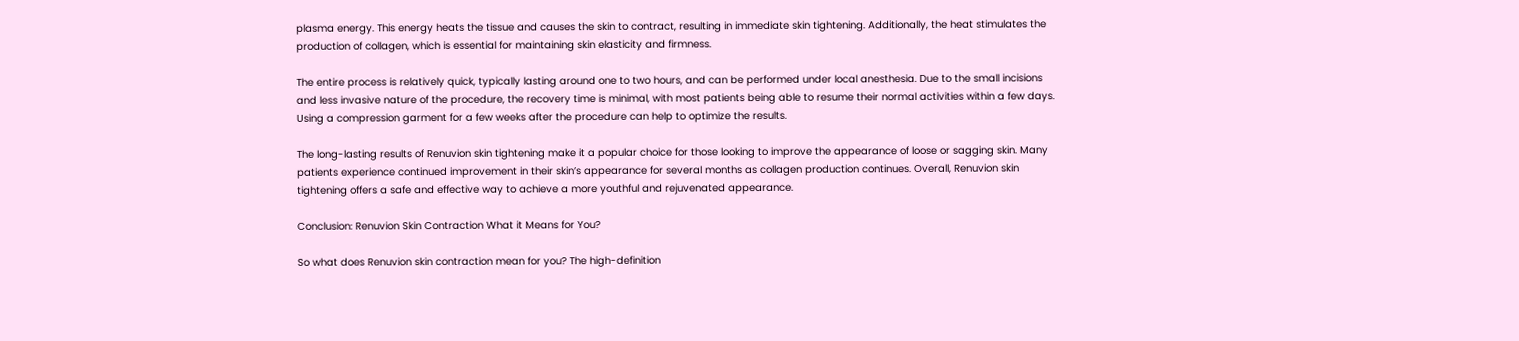plasma energy. This energy heats the tissue and causes the skin to contract, resulting in immediate skin tightening. Additionally, the heat stimulates the production of collagen, which is essential for maintaining skin elasticity and firmness.

The entire process is relatively quick, typically lasting around one to two hours, and can be performed under local anesthesia. Due to the small incisions and less invasive nature of the procedure, the recovery time is minimal, with most patients being able to resume their normal activities within a few days. Using a compression garment for a few weeks after the procedure can help to optimize the results.

The long-lasting results of Renuvion skin tightening make it a popular choice for those looking to improve the appearance of loose or sagging skin. Many patients experience continued improvement in their skin’s appearance for several months as collagen production continues. Overall, Renuvion skin tightening offers a safe and effective way to achieve a more youthful and rejuvenated appearance.

Conclusion: Renuvion Skin Contraction What it Means for You?

So what does Renuvion skin contraction mean for you? The high-definition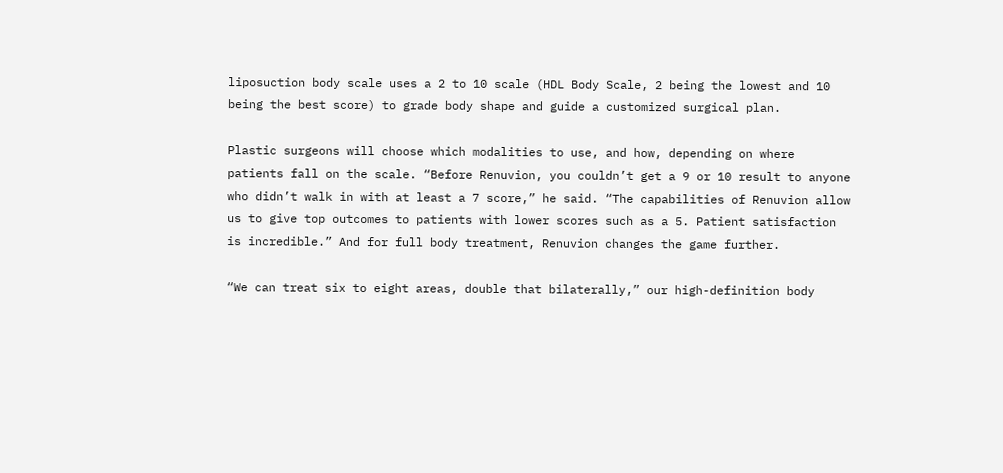liposuction body scale uses a 2 to 10 scale (HDL Body Scale, 2 being the lowest and 10 being the best score) to grade body shape and guide a customized surgical plan.

Plastic surgeons will choose which modalities to use, and how, depending on where patients fall on the scale. “Before Renuvion, you couldn’t get a 9 or 10 result to anyone who didn’t walk in with at least a 7 score,” he said. “The capabilities of Renuvion allow us to give top outcomes to patients with lower scores such as a 5. Patient satisfaction is incredible.” And for full body treatment, Renuvion changes the game further.

“We can treat six to eight areas, double that bilaterally,” our high-definition body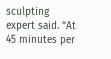sculpting expert said. “At 45 minutes per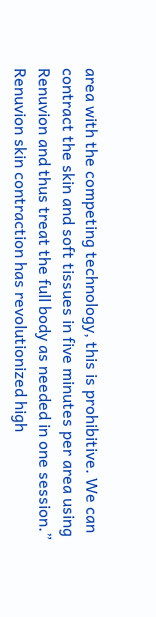area with the competing technology, this is prohibitive. We can contract the skin and soft tissues in five minutes per area using Renuvion and thus treat the full body as needed in one session.” Renuvion skin contraction has revolutionized high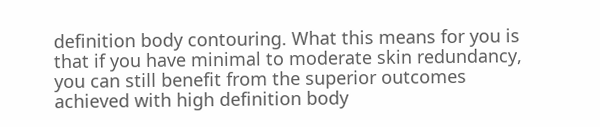definition body contouring. What this means for you is that if you have minimal to moderate skin redundancy, you can still benefit from the superior outcomes achieved with high definition body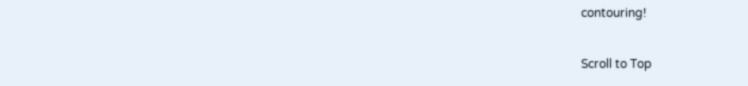contouring!

Scroll to Top